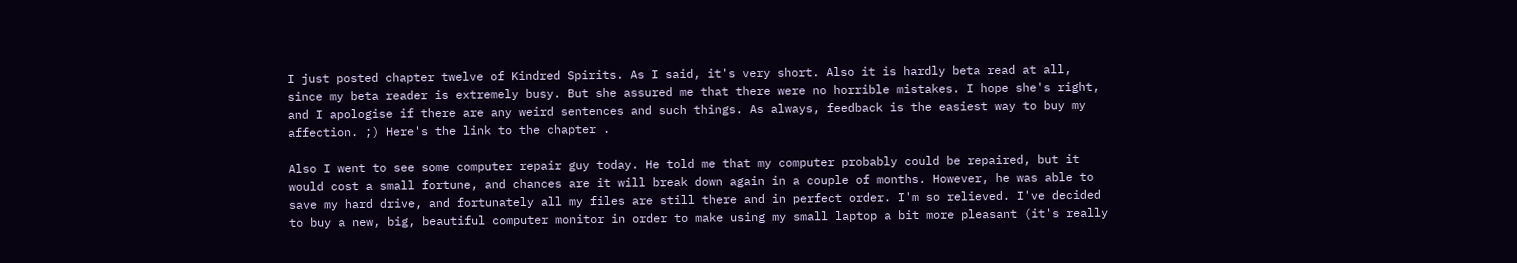I just posted chapter twelve of Kindred Spirits. As I said, it's very short. Also it is hardly beta read at all, since my beta reader is extremely busy. But she assured me that there were no horrible mistakes. I hope she's right, and I apologise if there are any weird sentences and such things. As always, feedback is the easiest way to buy my affection. ;) Here's the link to the chapter .

Also I went to see some computer repair guy today. He told me that my computer probably could be repaired, but it would cost a small fortune, and chances are it will break down again in a couple of months. However, he was able to save my hard drive, and fortunately all my files are still there and in perfect order. I'm so relieved. I've decided to buy a new, big, beautiful computer monitor in order to make using my small laptop a bit more pleasant (it's really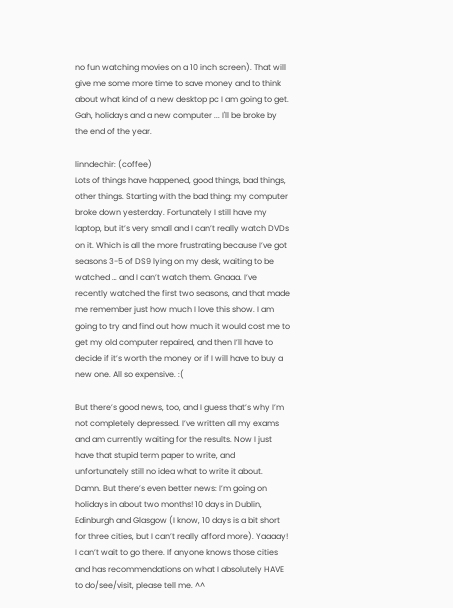no fun watching movies on a 10 inch screen). That will give me some more time to save money and to think about what kind of a new desktop pc I am going to get. Gah, holidays and a new computer ... I'll be broke by the end of the year.

linndechir: (coffee)
Lots of things have happened, good things, bad things, other things. Starting with the bad thing: my computer broke down yesterday. Fortunately I still have my laptop, but it’s very small and I can’t really watch DVDs on it. Which is all the more frustrating because I’ve got seasons 3-5 of DS9 lying on my desk, waiting to be watched … and I can’t watch them. Gnaaa. I’ve recently watched the first two seasons, and that made me remember just how much I love this show. I am going to try and find out how much it would cost me to get my old computer repaired, and then I’ll have to decide if it’s worth the money or if I will have to buy a new one. All so expensive. :(

But there’s good news, too, and I guess that’s why I’m not completely depressed. I’ve written all my exams and am currently waiting for the results. Now I just have that stupid term paper to write, and unfortunately still no idea what to write it about. Damn. But there’s even better news: I’m going on holidays in about two months! 10 days in Dublin, Edinburgh and Glasgow (I know, 10 days is a bit short for three cities, but I can’t really afford more). Yaaaay! I can’t wait to go there. If anyone knows those cities and has recommendations on what I absolutely HAVE to do/see/visit, please tell me. ^^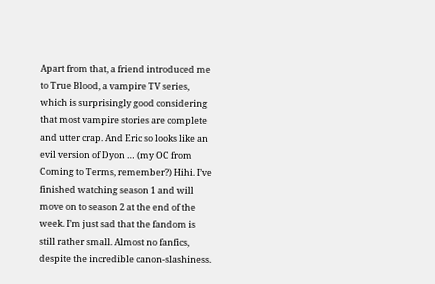Apart from that, a friend introduced me to True Blood, a vampire TV series, which is surprisingly good considering that most vampire stories are complete and utter crap. And Eric so looks like an evil version of Dyon … (my OC from Coming to Terms, remember?) Hihi. I’ve finished watching season 1 and will move on to season 2 at the end of the week. I’m just sad that the fandom is still rather small. Almost no fanfics, despite the incredible canon-slashiness.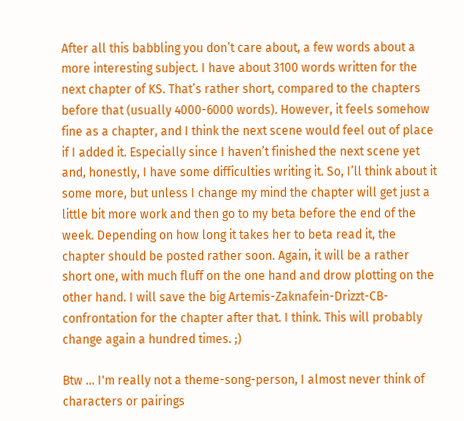After all this babbling you don’t care about, a few words about a more interesting subject. I have about 3100 words written for the next chapter of KS. That’s rather short, compared to the chapters before that (usually 4000-6000 words). However, it feels somehow fine as a chapter, and I think the next scene would feel out of place if I added it. Especially since I haven’t finished the next scene yet and, honestly, I have some difficulties writing it. So, I’ll think about it some more, but unless I change my mind the chapter will get just a little bit more work and then go to my beta before the end of the week. Depending on how long it takes her to beta read it, the chapter should be posted rather soon. Again, it will be a rather short one, with much fluff on the one hand and drow plotting on the other hand. I will save the big Artemis-Zaknafein-Drizzt-CB-confrontation for the chapter after that. I think. This will probably change again a hundred times. ;)

Btw ... I'm really not a theme-song-person, I almost never think of characters or pairings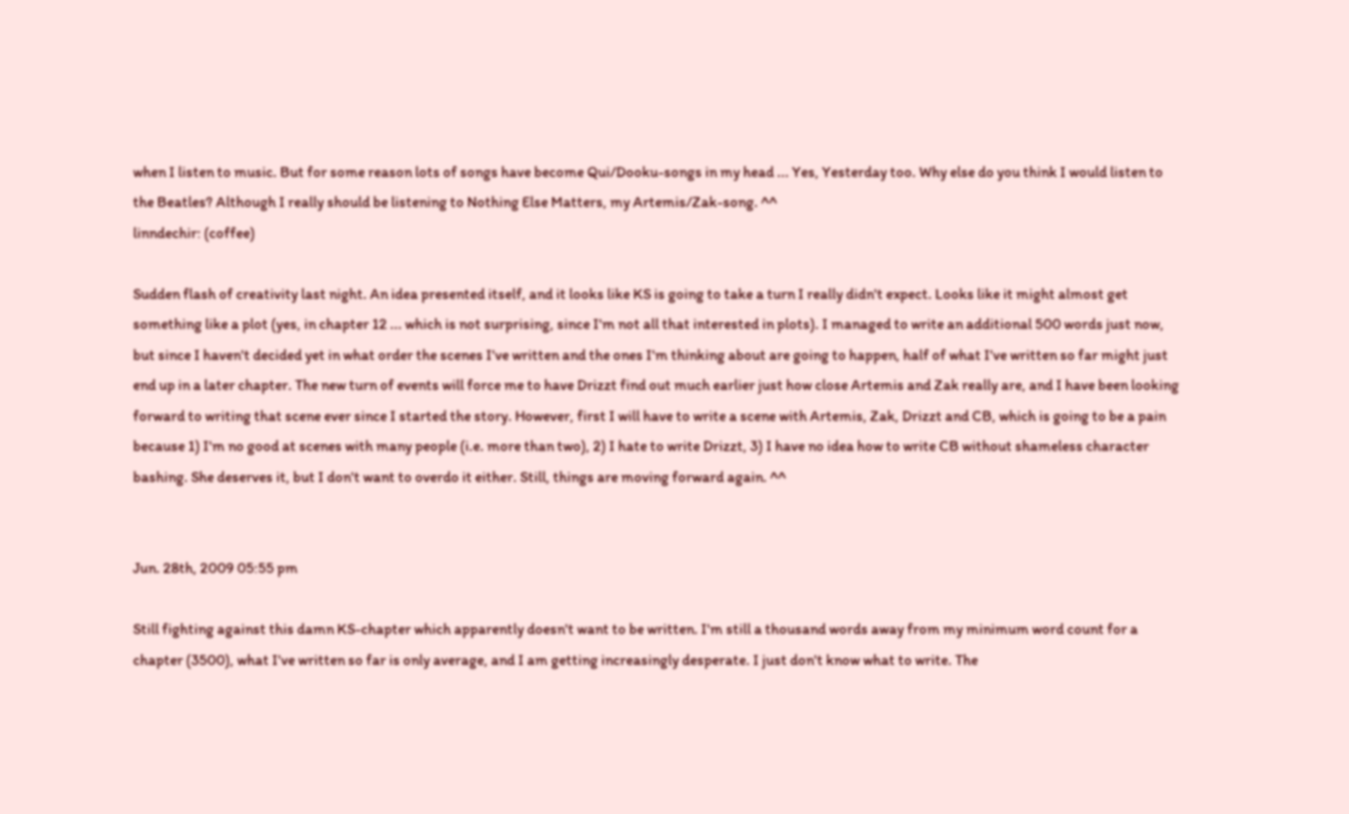when I listen to music. But for some reason lots of songs have become Qui/Dooku-songs in my head ... Yes, Yesterday too. Why else do you think I would listen to the Beatles? Although I really should be listening to Nothing Else Matters, my Artemis/Zak-song. ^^
linndechir: (coffee)

Sudden flash of creativity last night. An idea presented itself, and it looks like KS is going to take a turn I really didn't expect. Looks like it might almost get something like a plot (yes, in chapter 12 ... which is not surprising, since I'm not all that interested in plots). I managed to write an additional 500 words just now, but since I haven't decided yet in what order the scenes I've written and the ones I'm thinking about are going to happen, half of what I've written so far might just end up in a later chapter. The new turn of events will force me to have Drizzt find out much earlier just how close Artemis and Zak really are, and I have been looking forward to writing that scene ever since I started the story. However, first I will have to write a scene with Artemis, Zak, Drizzt and CB, which is going to be a pain because 1) I'm no good at scenes with many people (i.e. more than two), 2) I hate to write Drizzt, 3) I have no idea how to write CB without shameless character bashing. She deserves it, but I don't want to overdo it either. Still, things are moving forward again. ^^


Jun. 28th, 2009 05:55 pm

Still fighting against this damn KS-chapter which apparently doesn't want to be written. I'm still a thousand words away from my minimum word count for a chapter (3500), what I've written so far is only average, and I am getting increasingly desperate. I just don't know what to write. The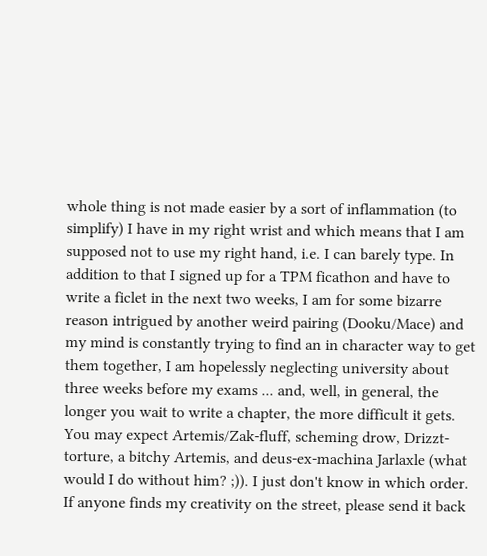whole thing is not made easier by a sort of inflammation (to simplify) I have in my right wrist and which means that I am supposed not to use my right hand, i.e. I can barely type. In addition to that I signed up for a TPM ficathon and have to write a ficlet in the next two weeks, I am for some bizarre reason intrigued by another weird pairing (Dooku/Mace) and my mind is constantly trying to find an in character way to get them together, I am hopelessly neglecting university about three weeks before my exams ... and, well, in general, the longer you wait to write a chapter, the more difficult it gets. You may expect Artemis/Zak-fluff, scheming drow, Drizzt-torture, a bitchy Artemis, and deus-ex-machina Jarlaxle (what would I do without him? ;)). I just don't know in which order. If anyone finds my creativity on the street, please send it back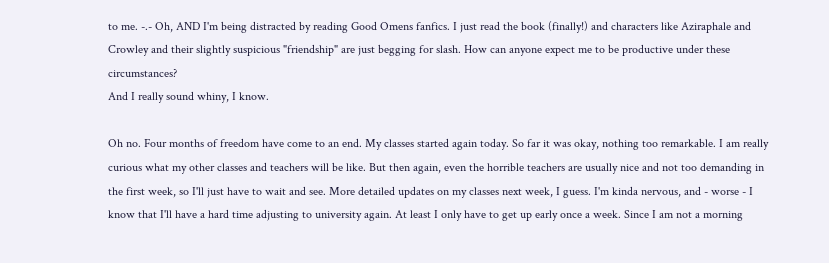to me. -.- Oh, AND I'm being distracted by reading Good Omens fanfics. I just read the book (finally!) and characters like Aziraphale and Crowley and their slightly suspicious "friendship" are just begging for slash. How can anyone expect me to be productive under these circumstances?
And I really sound whiny, I know.

Oh no. Four months of freedom have come to an end. My classes started again today. So far it was okay, nothing too remarkable. I am really curious what my other classes and teachers will be like. But then again, even the horrible teachers are usually nice and not too demanding in the first week, so I'll just have to wait and see. More detailed updates on my classes next week, I guess. I'm kinda nervous, and - worse - I know that I'll have a hard time adjusting to university again. At least I only have to get up early once a week. Since I am not a morning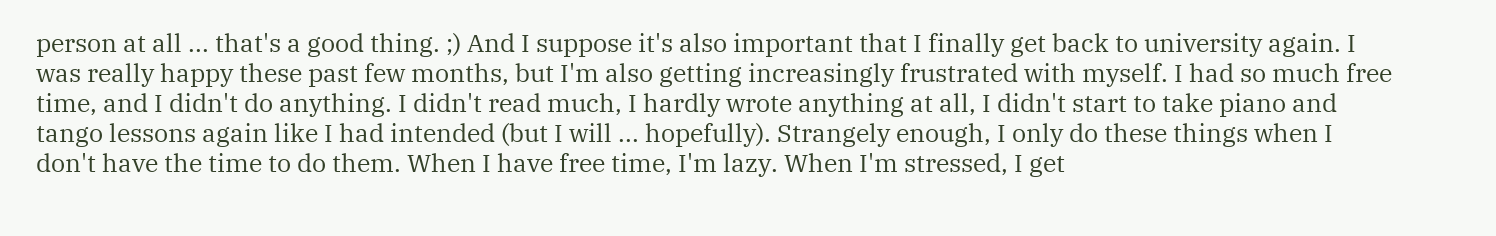person at all ... that's a good thing. ;) And I suppose it's also important that I finally get back to university again. I was really happy these past few months, but I'm also getting increasingly frustrated with myself. I had so much free time, and I didn't do anything. I didn't read much, I hardly wrote anything at all, I didn't start to take piano and tango lessons again like I had intended (but I will ... hopefully). Strangely enough, I only do these things when I don't have the time to do them. When I have free time, I'm lazy. When I'm stressed, I get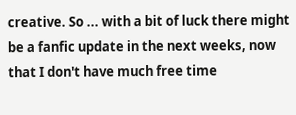creative. So ... with a bit of luck there might be a fanfic update in the next weeks, now that I don't have much free time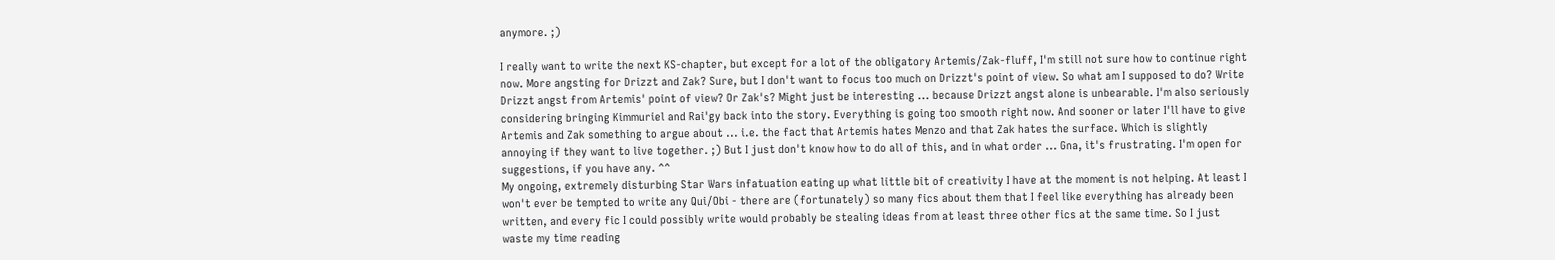anymore. ;)

I really want to write the next KS-chapter, but except for a lot of the obligatory Artemis/Zak-fluff, I'm still not sure how to continue right now. More angsting for Drizzt and Zak? Sure, but I don't want to focus too much on Drizzt's point of view. So what am I supposed to do? Write Drizzt angst from Artemis' point of view? Or Zak's? Might just be interesting ... because Drizzt angst alone is unbearable. I'm also seriously considering bringing Kimmuriel and Rai'gy back into the story. Everything is going too smooth right now. And sooner or later I'll have to give Artemis and Zak something to argue about ... i.e. the fact that Artemis hates Menzo and that Zak hates the surface. Which is slightly annoying if they want to live together. ;) But I just don't know how to do all of this, and in what order ... Gna, it's frustrating. I'm open for suggestions, if you have any. ^^
My ongoing, extremely disturbing Star Wars infatuation eating up what little bit of creativity I have at the moment is not helping. At least I won't ever be tempted to write any Qui/Obi - there are (fortunately) so many fics about them that I feel like everything has already been written, and every fic I could possibly write would probably be stealing ideas from at least three other fics at the same time. So I just waste my time reading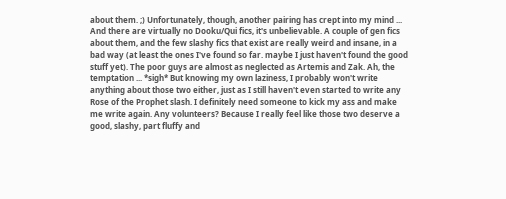about them. ;) Unfortunately, though, another pairing has crept into my mind ... And there are virtually no Dooku/Qui fics, it's unbelievable. A couple of gen fics about them, and the few slashy fics that exist are really weird and insane, in a bad way (at least the ones I've found so far. maybe I just haven't found the good stuff yet). The poor guys are almost as neglected as Artemis and Zak. Ah, the temptation ... *sigh* But knowing my own laziness, I probably won't write anything about those two either, just as I still haven't even started to write any Rose of the Prophet slash. I definitely need someone to kick my ass and make me write again. Any volunteers? Because I really feel like those two deserve a good, slashy, part fluffy and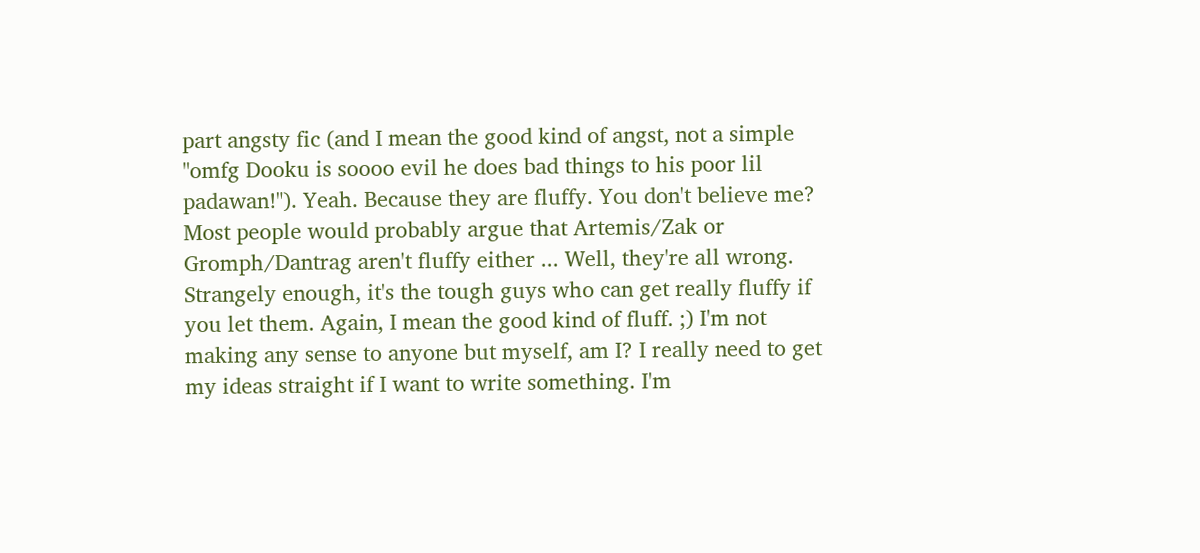part angsty fic (and I mean the good kind of angst, not a simple "omfg Dooku is soooo evil he does bad things to his poor lil padawan!"). Yeah. Because they are fluffy. You don't believe me? Most people would probably argue that Artemis/Zak or Gromph/Dantrag aren't fluffy either ... Well, they're all wrong. Strangely enough, it's the tough guys who can get really fluffy if you let them. Again, I mean the good kind of fluff. ;) I'm not making any sense to anyone but myself, am I? I really need to get my ideas straight if I want to write something. I'm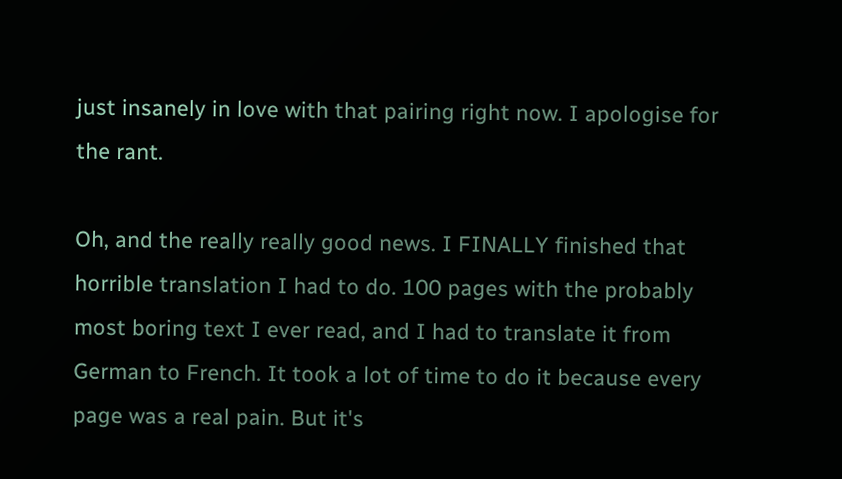just insanely in love with that pairing right now. I apologise for the rant.

Oh, and the really really good news. I FINALLY finished that horrible translation I had to do. 100 pages with the probably most boring text I ever read, and I had to translate it from German to French. It took a lot of time to do it because every page was a real pain. But it's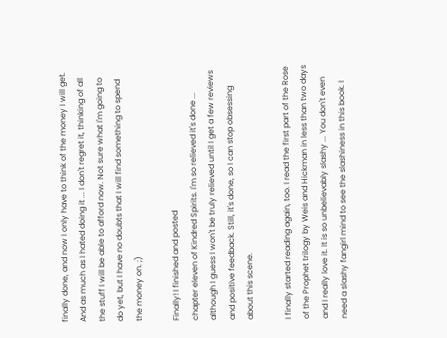finally done, and now I only have to think of the money I will get. And as much as I hated doing it ... I don't regret it, thinking of all the stuff I will be able to afford now. Not sure what I'm going to do yet, but I have no doubts that I will find something to spend the money on. ;)

Finally! I finished and posted
chapter eleven of Kindred Spirits. I'm so relieved it's done ... although I guess I won't be truly relieved until I get a few reviews and positive feedback. Still, it's done, so I can stop obsessing about this scene.

I finally started reading again, too. I read the first part of the Rose of the Prophet trilogy by Weis and Hickman in less than two days and I really love it. It is so unbelievably slashy ... You don't even need a slashy fangirl mind to see the slashiness in this book. I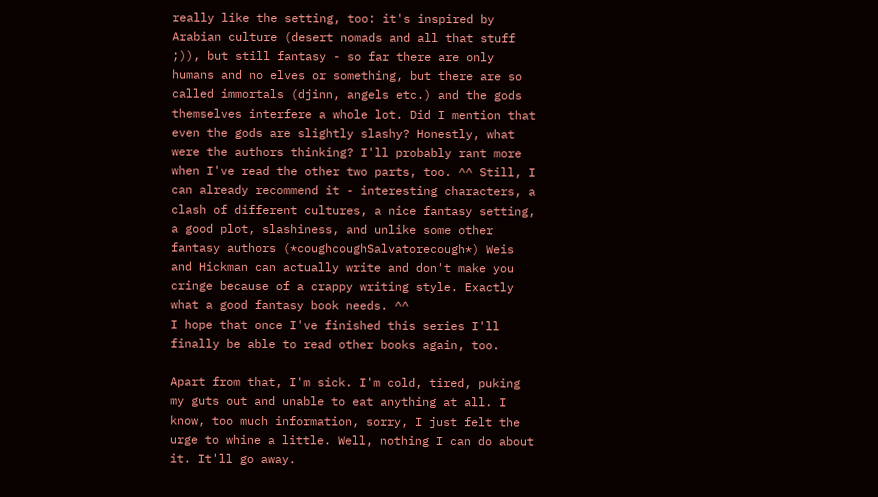really like the setting, too: it's inspired by Arabian culture (desert nomads and all that stuff ;)), but still fantasy - so far there are only humans and no elves or something, but there are so called immortals (djinn, angels etc.) and the gods themselves interfere a whole lot. Did I mention that even the gods are slightly slashy? Honestly, what were the authors thinking? I'll probably rant more when I've read the other two parts, too. ^^ Still, I can already recommend it - interesting characters, a clash of different cultures, a nice fantasy setting, a good plot, slashiness, and unlike some other fantasy authors (*coughcoughSalvatorecough*) Weis and Hickman can actually write and don't make you cringe because of a crappy writing style. Exactly what a good fantasy book needs. ^^
I hope that once I've finished this series I'll finally be able to read other books again, too.

Apart from that, I'm sick. I'm cold, tired, puking my guts out and unable to eat anything at all. I know, too much information, sorry, I just felt the urge to whine a little. Well, nothing I can do about it. It'll go away.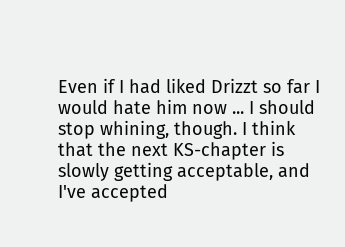Even if I had liked Drizzt so far I would hate him now ... I should stop whining, though. I think that the next KS-chapter is slowly getting acceptable, and I've accepted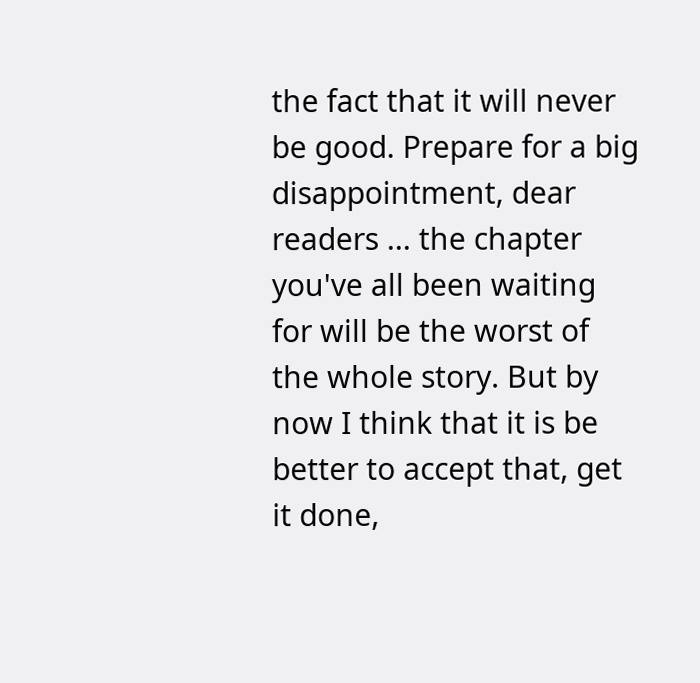the fact that it will never be good. Prepare for a big disappointment, dear readers ... the chapter you've all been waiting for will be the worst of the whole story. But by now I think that it is be better to accept that, get it done,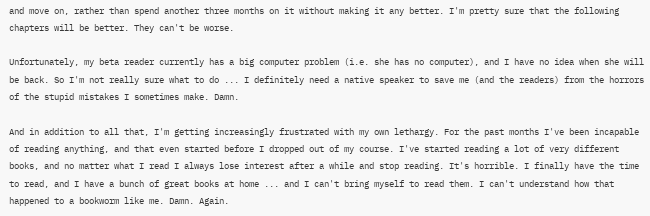and move on, rather than spend another three months on it without making it any better. I'm pretty sure that the following chapters will be better. They can't be worse.

Unfortunately, my beta reader currently has a big computer problem (i.e. she has no computer), and I have no idea when she will be back. So I'm not really sure what to do ... I definitely need a native speaker to save me (and the readers) from the horrors of the stupid mistakes I sometimes make. Damn.

And in addition to all that, I'm getting increasingly frustrated with my own lethargy. For the past months I've been incapable of reading anything, and that even started before I dropped out of my course. I've started reading a lot of very different books, and no matter what I read I always lose interest after a while and stop reading. It's horrible. I finally have the time to read, and I have a bunch of great books at home ... and I can't bring myself to read them. I can't understand how that happened to a bookworm like me. Damn. Again.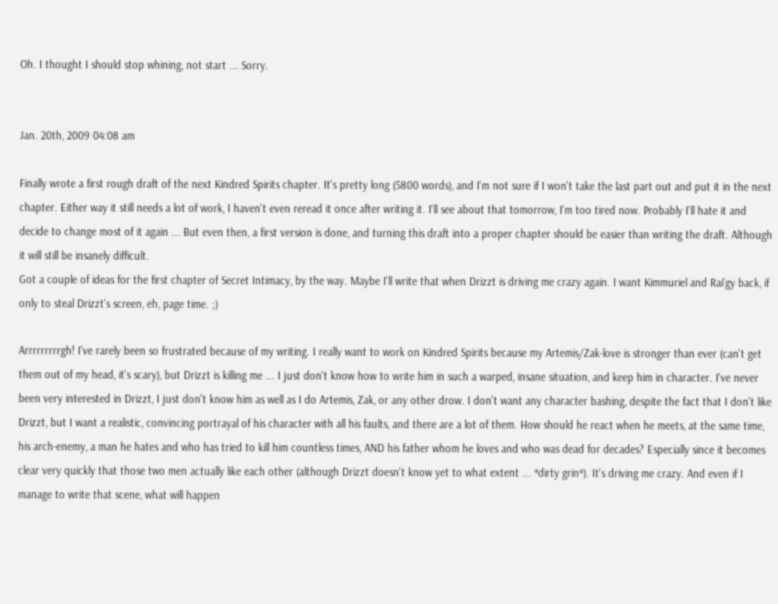Oh. I thought I should stop whining, not start ... Sorry.


Jan. 20th, 2009 04:08 am

Finally wrote a first rough draft of the next Kindred Spirits chapter. It's pretty long (5800 words), and I'm not sure if I won't take the last part out and put it in the next chapter. Either way it still needs a lot of work, I haven't even reread it once after writing it. I'll see about that tomorrow, I'm too tired now. Probably I'll hate it and decide to change most of it again ... But even then, a first version is done, and turning this draft into a proper chapter should be easier than writing the draft. Although it will still be insanely difficult.
Got a couple of ideas for the first chapter of Secret Intimacy, by the way. Maybe I'll write that when Drizzt is driving me crazy again. I want Kimmuriel and Rai'gy back, if only to steal Drizzt's screen, eh, page time. ;)

Arrrrrrrrrgh! I've rarely been so frustrated because of my writing. I really want to work on Kindred Spirits because my Artemis/Zak-love is stronger than ever (can't get them out of my head, it's scary), but Drizzt is killing me ... I just don't know how to write him in such a warped, insane situation, and keep him in character. I've never been very interested in Drizzt, I just don't know him as well as I do Artemis, Zak, or any other drow. I don't want any character bashing, despite the fact that I don't like Drizzt, but I want a realistic, convincing portrayal of his character with all his faults, and there are a lot of them. How should he react when he meets, at the same time, his arch-enemy, a man he hates and who has tried to kill him countless times, AND his father whom he loves and who was dead for decades? Especially since it becomes clear very quickly that those two men actually like each other (although Drizzt doesn't know yet to what extent ... *dirty grin*). It's driving me crazy. And even if I manage to write that scene, what will happen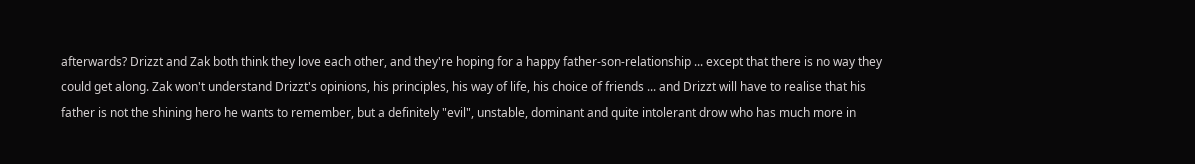afterwards? Drizzt and Zak both think they love each other, and they're hoping for a happy father-son-relationship ... except that there is no way they could get along. Zak won't understand Drizzt's opinions, his principles, his way of life, his choice of friends ... and Drizzt will have to realise that his father is not the shining hero he wants to remember, but a definitely "evil", unstable, dominant and quite intolerant drow who has much more in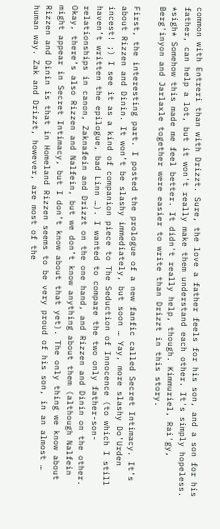common with Entreri than with Drizzt. Sure, the love a father feels for his son, and a son for his father, can help a lot, but it won't really make them understand each other. It's simply hopeless.
*sigh* Somehow this made me feel better. It didn't really help, though. Kimmuriel, Rai'gy, Berg'inyon and Jarlaxle together were easier to write than Drizzt in this story.

First, the interesting part. I posted the prologue of a new fanfic called Secret Intimacy. It’s about Rizzen and Dinin. It won’t be slashy immediately, but soon … Yay, more slashy Do’Urden incest! ;) I see it as a kind of companion piece to The Seduction of Innocence (to which I still haven’t written the epilogue, bad Linn …). I wanted to compare the two only father-son-relationships in canon, Zaknafein and Drizzt on the one hand, and Rizzen and Dinin on the other. Okay, there’s also Rizzen and Nalfein, but we don’t know anything about them (although Nalfein might appear in Secret Intimacy, but I don’t know about that yet). The only thing we know about Rizzen and Dinin is that in Homeland Rizzen seems to be very proud of his son, in an almost … human way. Zak and Drizzt, however, are most of the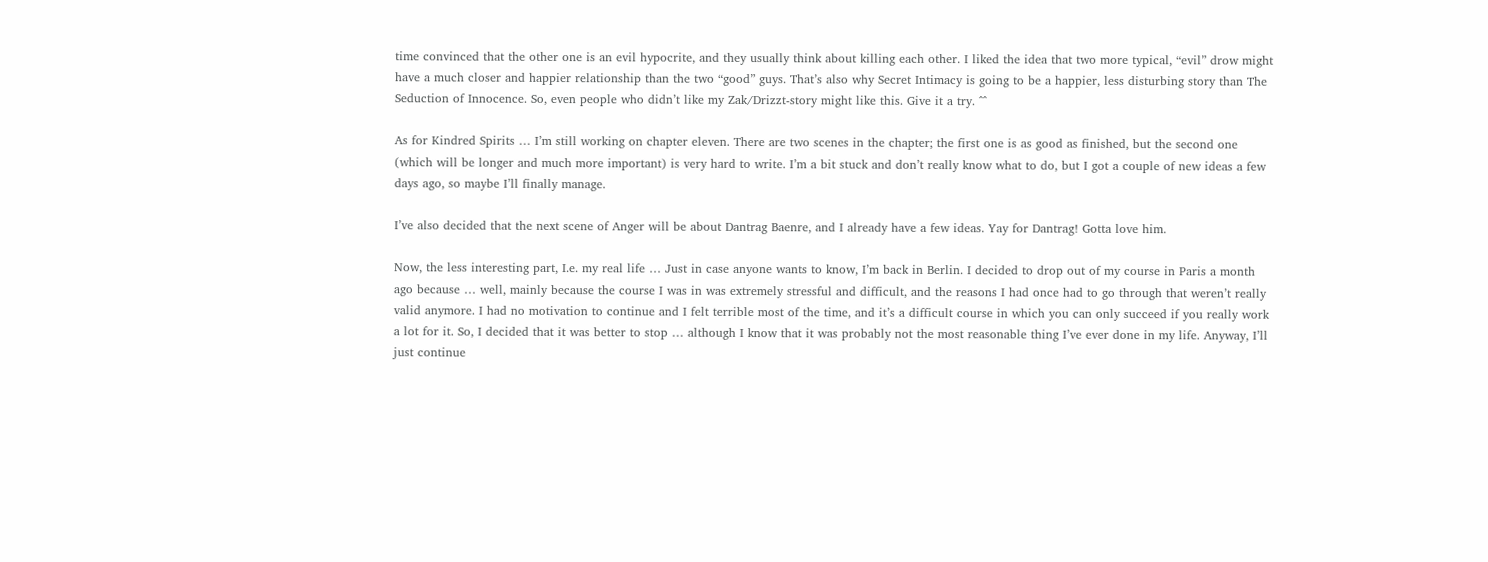time convinced that the other one is an evil hypocrite, and they usually think about killing each other. I liked the idea that two more typical, “evil” drow might have a much closer and happier relationship than the two “good” guys. That’s also why Secret Intimacy is going to be a happier, less disturbing story than The Seduction of Innocence. So, even people who didn’t like my Zak/Drizzt-story might like this. Give it a try. ^^

As for Kindred Spirits … I’m still working on chapter eleven. There are two scenes in the chapter; the first one is as good as finished, but the second one (which will be longer and much more important) is very hard to write. I’m a bit stuck and don’t really know what to do, but I got a couple of new ideas a few days ago, so maybe I’ll finally manage.

I’ve also decided that the next scene of Anger will be about Dantrag Baenre, and I already have a few ideas. Yay for Dantrag! Gotta love him.

Now, the less interesting part, I.e. my real life … Just in case anyone wants to know, I’m back in Berlin. I decided to drop out of my course in Paris a month ago because … well, mainly because the course I was in was extremely stressful and difficult, and the reasons I had once had to go through that weren’t really valid anymore. I had no motivation to continue and I felt terrible most of the time, and it’s a difficult course in which you can only succeed if you really work a lot for it. So, I decided that it was better to stop … although I know that it was probably not the most reasonable thing I’ve ever done in my life. Anyway, I’ll just continue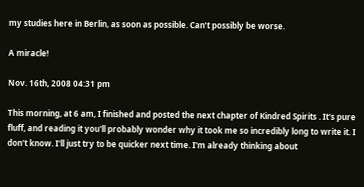my studies here in Berlin, as soon as possible. Can’t possibly be worse.

A miracle!

Nov. 16th, 2008 04:31 pm

This morning, at 6 am, I finished and posted the next chapter of Kindred Spirits . It's pure fluff, and reading it you'll probably wonder why it took me so incredibly long to write it. I don't know. I'll just try to be quicker next time. I'm already thinking about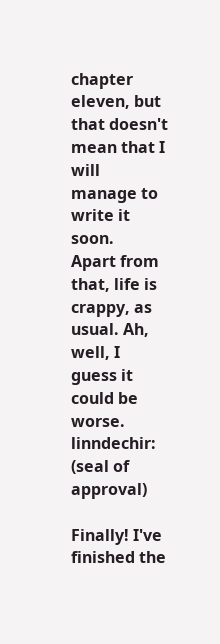chapter eleven, but that doesn't mean that I will manage to write it soon.
Apart from that, life is crappy, as usual. Ah, well, I guess it could be worse.
linndechir: (seal of approval)

Finally! I've finished the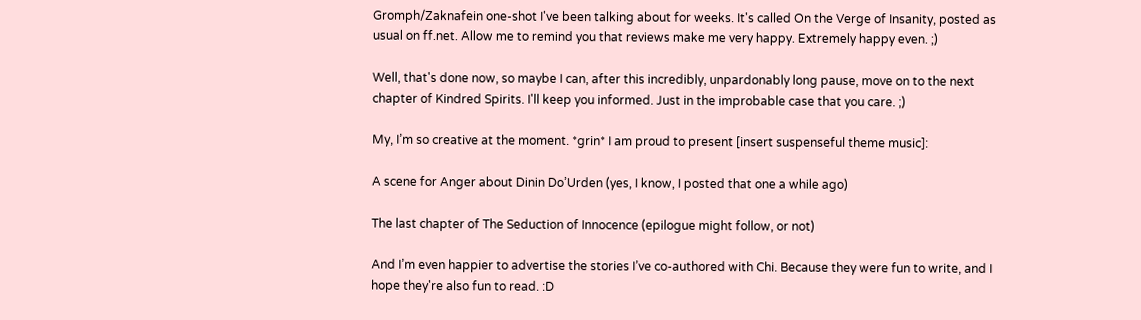Gromph/Zaknafein one-shot I've been talking about for weeks. It's called On the Verge of Insanity, posted as usual on ff.net. Allow me to remind you that reviews make me very happy. Extremely happy even. ;)

Well, that's done now, so maybe I can, after this incredibly, unpardonably long pause, move on to the next chapter of Kindred Spirits. I'll keep you informed. Just in the improbable case that you care. ;)

My, I’m so creative at the moment. *grin* I am proud to present [insert suspenseful theme music]:

A scene for Anger about Dinin Do’Urden (yes, I know, I posted that one a while ago)

The last chapter of The Seduction of Innocence (epilogue might follow, or not)

And I’m even happier to advertise the stories I’ve co-authored with Chi. Because they were fun to write, and I hope they're also fun to read. :D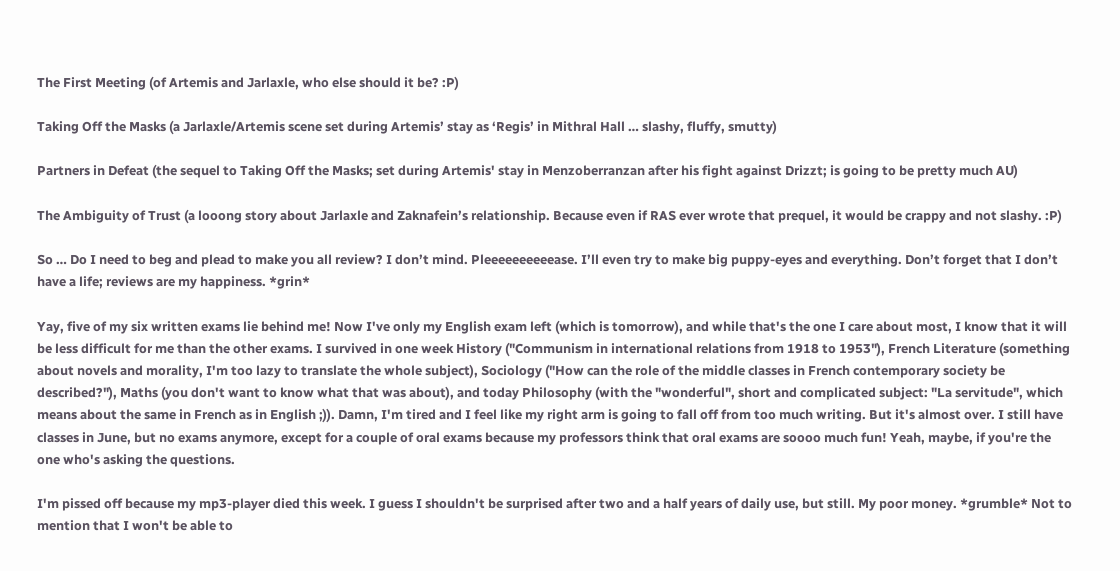The First Meeting (of Artemis and Jarlaxle, who else should it be? :P)

Taking Off the Masks (a Jarlaxle/Artemis scene set during Artemis’ stay as ‘Regis’ in Mithral Hall … slashy, fluffy, smutty)

Partners in Defeat (the sequel to Taking Off the Masks; set during Artemis' stay in Menzoberranzan after his fight against Drizzt; is going to be pretty much AU)

The Ambiguity of Trust (a looong story about Jarlaxle and Zaknafein’s relationship. Because even if RAS ever wrote that prequel, it would be crappy and not slashy. :P)

So … Do I need to beg and plead to make you all review? I don’t mind. Pleeeeeeeeeease. I’ll even try to make big puppy-eyes and everything. Don’t forget that I don’t have a life; reviews are my happiness. *grin*

Yay, five of my six written exams lie behind me! Now I've only my English exam left (which is tomorrow), and while that's the one I care about most, I know that it will be less difficult for me than the other exams. I survived in one week History ("Communism in international relations from 1918 to 1953"), French Literature (something about novels and morality, I'm too lazy to translate the whole subject), Sociology ("How can the role of the middle classes in French contemporary society be described?"), Maths (you don't want to know what that was about), and today Philosophy (with the "wonderful", short and complicated subject: "La servitude", which means about the same in French as in English ;)). Damn, I'm tired and I feel like my right arm is going to fall off from too much writing. But it's almost over. I still have classes in June, but no exams anymore, except for a couple of oral exams because my professors think that oral exams are soooo much fun! Yeah, maybe, if you're the one who's asking the questions.

I'm pissed off because my mp3-player died this week. I guess I shouldn't be surprised after two and a half years of daily use, but still. My poor money. *grumble* Not to mention that I won't be able to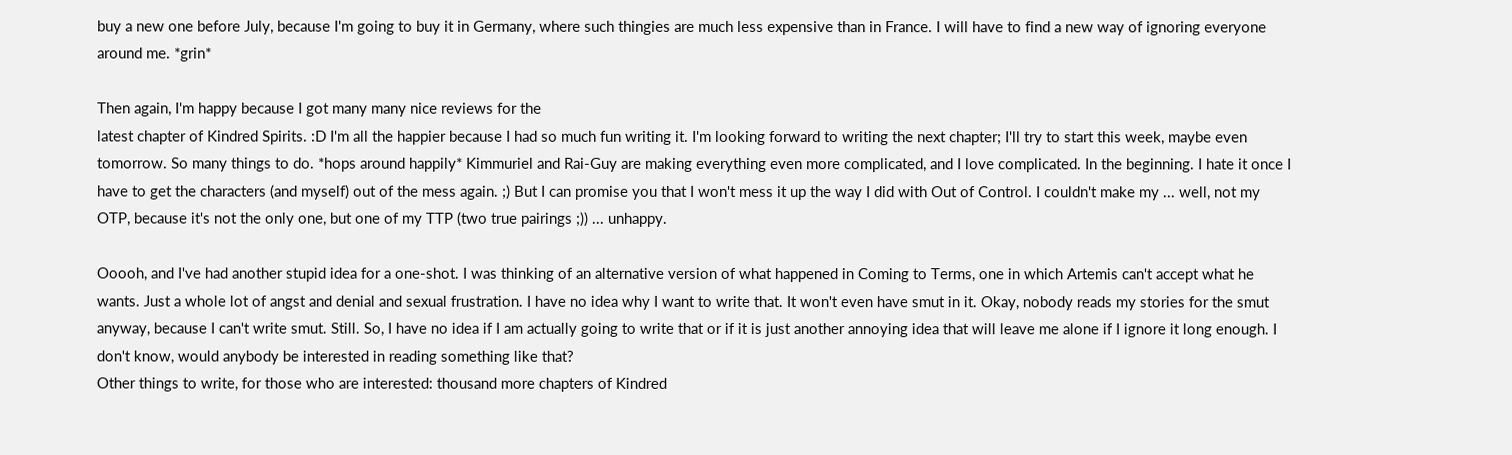buy a new one before July, because I'm going to buy it in Germany, where such thingies are much less expensive than in France. I will have to find a new way of ignoring everyone around me. *grin*

Then again, I'm happy because I got many many nice reviews for the
latest chapter of Kindred Spirits. :D I'm all the happier because I had so much fun writing it. I'm looking forward to writing the next chapter; I'll try to start this week, maybe even tomorrow. So many things to do. *hops around happily* Kimmuriel and Rai-Guy are making everything even more complicated, and I love complicated. In the beginning. I hate it once I have to get the characters (and myself) out of the mess again. ;) But I can promise you that I won't mess it up the way I did with Out of Control. I couldn't make my ... well, not my OTP, because it's not the only one, but one of my TTP (two true pairings ;)) ... unhappy.

Ooooh, and I've had another stupid idea for a one-shot. I was thinking of an alternative version of what happened in Coming to Terms, one in which Artemis can't accept what he wants. Just a whole lot of angst and denial and sexual frustration. I have no idea why I want to write that. It won't even have smut in it. Okay, nobody reads my stories for the smut anyway, because I can't write smut. Still. So, I have no idea if I am actually going to write that or if it is just another annoying idea that will leave me alone if I ignore it long enough. I don't know, would anybody be interested in reading something like that?
Other things to write, for those who are interested: thousand more chapters of Kindred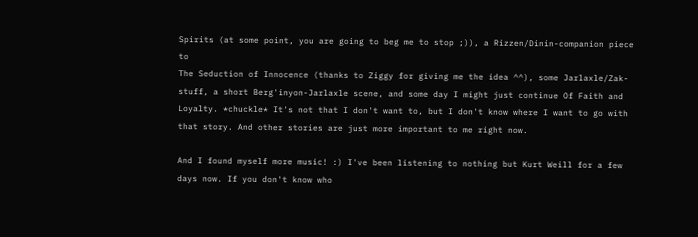Spirits (at some point, you are going to beg me to stop ;)), a Rizzen/Dinin-companion piece to
The Seduction of Innocence (thanks to Ziggy for giving me the idea ^^), some Jarlaxle/Zak-stuff, a short Berg'inyon-Jarlaxle scene, and some day I might just continue Of Faith and Loyalty. *chuckle* It's not that I don't want to, but I don't know where I want to go with that story. And other stories are just more important to me right now.

And I found myself more music! :) I've been listening to nothing but Kurt Weill for a few days now. If you don't know who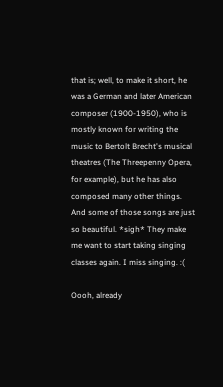that is; well, to make it short, he was a German and later American composer (1900-1950), who is mostly known for writing the music to Bertolt Brecht's musical theatres (The Threepenny Opera, for example), but he has also composed many other things. And some of those songs are just so beautiful. *sigh* They make me want to start taking singing classes again. I miss singing. :(

Oooh, already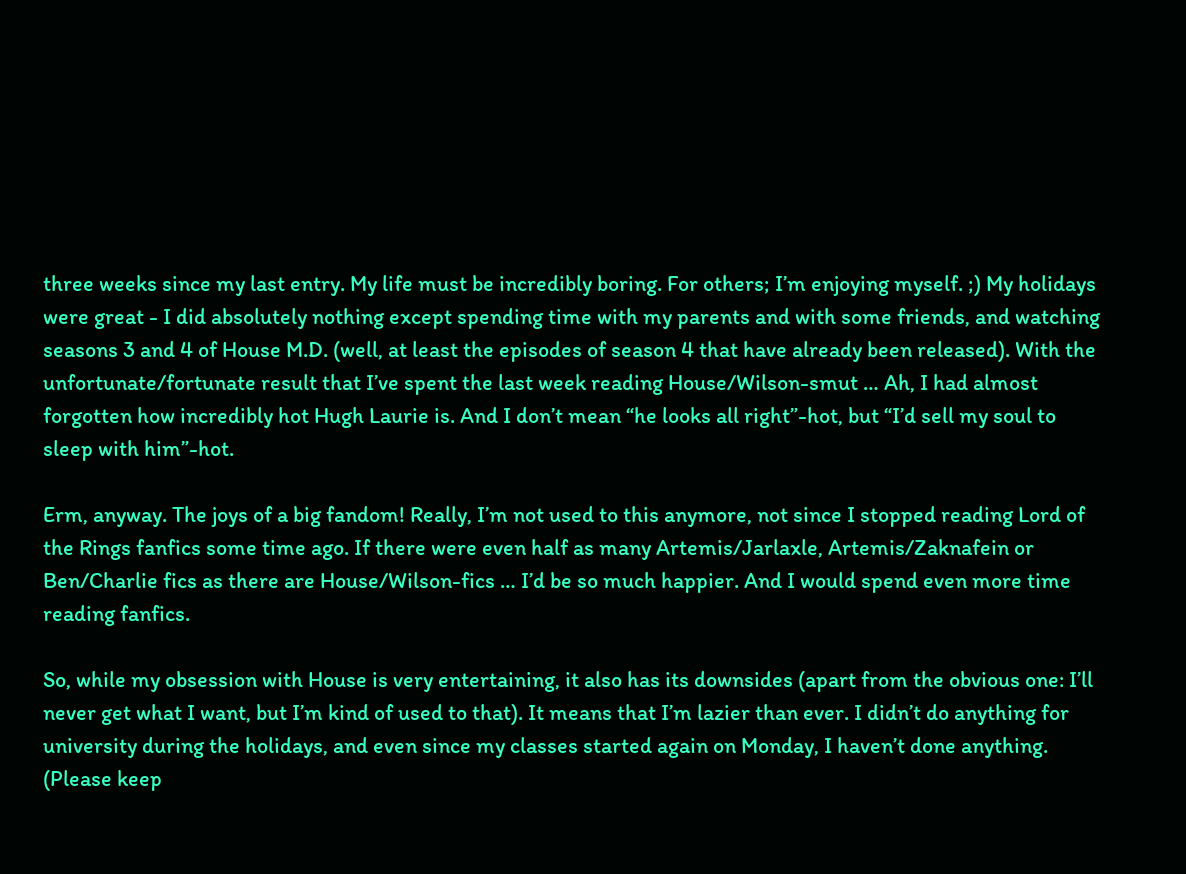three weeks since my last entry. My life must be incredibly boring. For others; I’m enjoying myself. ;) My holidays were great - I did absolutely nothing except spending time with my parents and with some friends, and watching seasons 3 and 4 of House M.D. (well, at least the episodes of season 4 that have already been released). With the unfortunate/fortunate result that I’ve spent the last week reading House/Wilson-smut … Ah, I had almost forgotten how incredibly hot Hugh Laurie is. And I don’t mean “he looks all right”-hot, but “I’d sell my soul to sleep with him”-hot.

Erm, anyway. The joys of a big fandom! Really, I’m not used to this anymore, not since I stopped reading Lord of the Rings fanfics some time ago. If there were even half as many Artemis/Jarlaxle, Artemis/Zaknafein or Ben/Charlie fics as there are House/Wilson-fics … I’d be so much happier. And I would spend even more time reading fanfics.

So, while my obsession with House is very entertaining, it also has its downsides (apart from the obvious one: I’ll never get what I want, but I’m kind of used to that). It means that I’m lazier than ever. I didn’t do anything for university during the holidays, and even since my classes started again on Monday, I haven’t done anything. (Please keep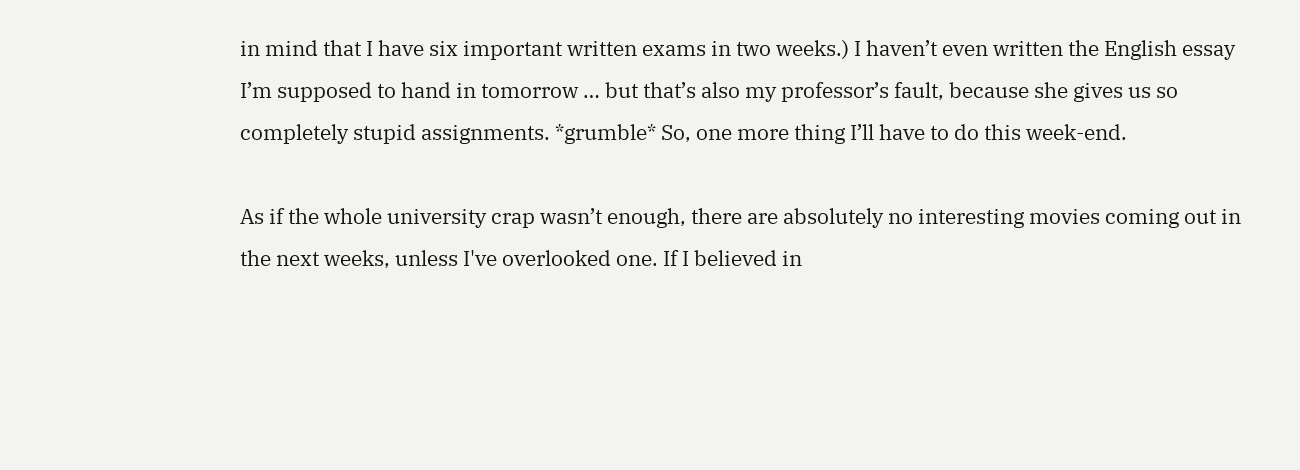in mind that I have six important written exams in two weeks.) I haven’t even written the English essay I’m supposed to hand in tomorrow … but that’s also my professor’s fault, because she gives us so completely stupid assignments. *grumble* So, one more thing I’ll have to do this week-end.

As if the whole university crap wasn’t enough, there are absolutely no interesting movies coming out in the next weeks, unless I've overlooked one. If I believed in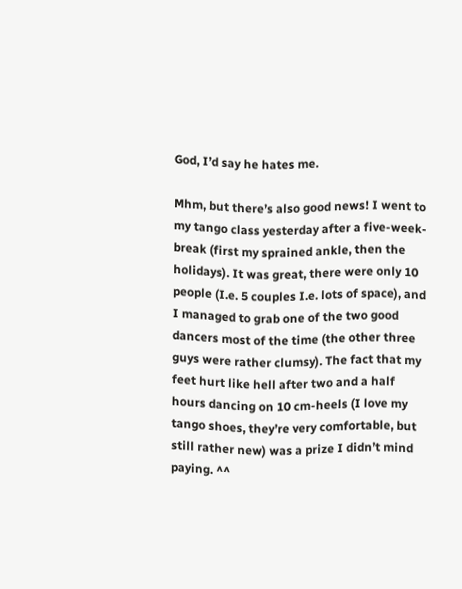God, I’d say he hates me.

Mhm, but there’s also good news! I went to my tango class yesterday after a five-week-break (first my sprained ankle, then the holidays). It was great, there were only 10 people (I.e. 5 couples I.e. lots of space), and I managed to grab one of the two good dancers most of the time (the other three guys were rather clumsy). The fact that my feet hurt like hell after two and a half hours dancing on 10 cm-heels (I love my tango shoes, they’re very comfortable, but still rather new) was a prize I didn’t mind paying. ^^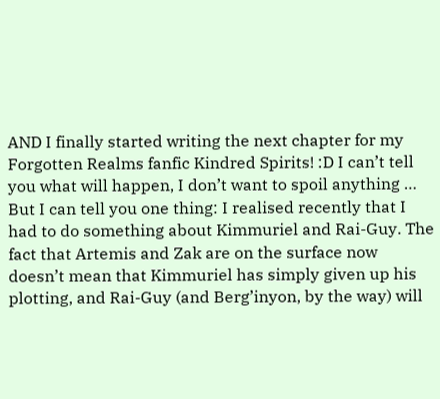AND I finally started writing the next chapter for my Forgotten Realms fanfic Kindred Spirits! :D I can’t tell you what will happen, I don’t want to spoil anything … But I can tell you one thing: I realised recently that I had to do something about Kimmuriel and Rai-Guy. The fact that Artemis and Zak are on the surface now doesn’t mean that Kimmuriel has simply given up his plotting, and Rai-Guy (and Berg’inyon, by the way) will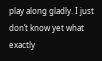play along gladly. I just don’t know yet what exactly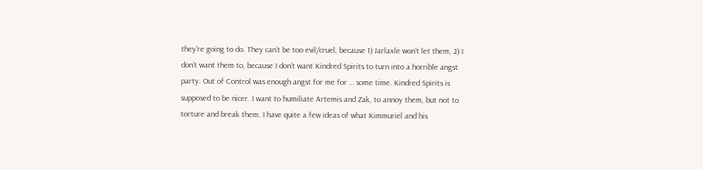they’re going to do. They can’t be too evil/cruel, because 1) Jarlaxle won’t let them, 2) I don’t want them to, because I don’t want Kindred Spirits to turn into a horrible angst party. Out of Control was enough angst for me for … some time. Kindred Spirits is supposed to be nicer. I want to humiliate Artemis and Zak, to annoy them, but not to torture and break them. I have quite a few ideas of what Kimmuriel and his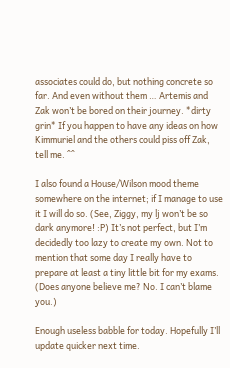associates could do, but nothing concrete so far. And even without them … Artemis and Zak won’t be bored on their journey. *dirty grin* If you happen to have any ideas on how Kimmuriel and the others could piss off Zak, tell me. ^^

I also found a House/Wilson mood theme somewhere on the internet; if I manage to use it I will do so. (See, Ziggy, my lj won’t be so dark anymore! :P) It’s not perfect, but I’m decidedly too lazy to create my own. Not to mention that some day I really have to prepare at least a tiny little bit for my exams. (Does anyone believe me? No. I can’t blame you.)

Enough useless babble for today. Hopefully I’ll update quicker next time.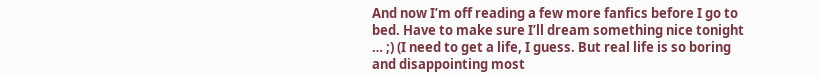And now I’m off reading a few more fanfics before I go to bed. Have to make sure I’ll dream something nice tonight … ;) (I need to get a life, I guess. But real life is so boring and disappointing most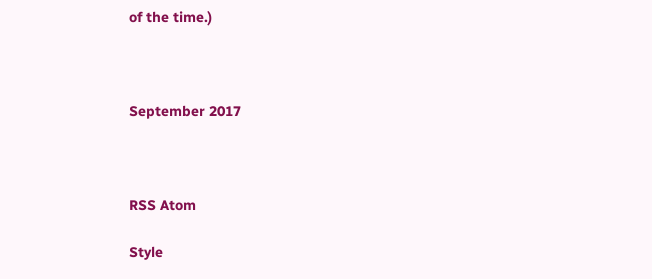of the time.)



September 2017



RSS Atom

Style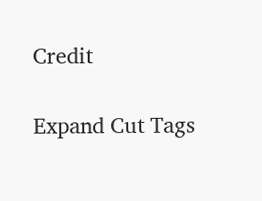Credit

Expand Cut Tags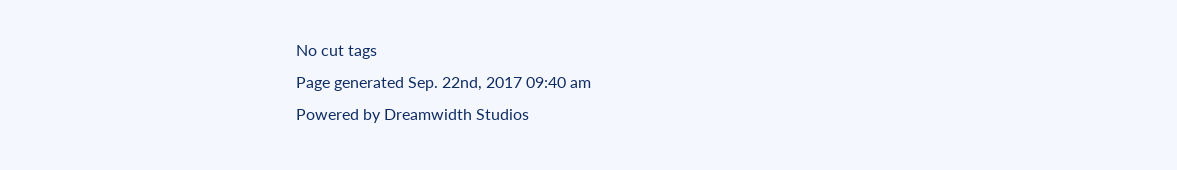No cut tags
Page generated Sep. 22nd, 2017 09:40 am
Powered by Dreamwidth Studios